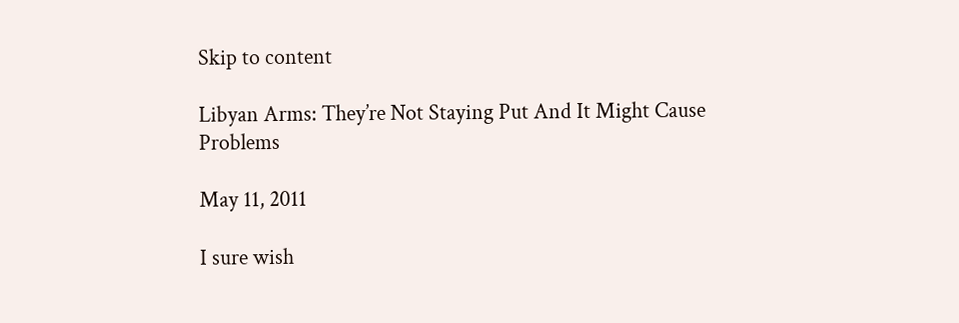Skip to content

Libyan Arms: They’re Not Staying Put And It Might Cause Problems

May 11, 2011

I sure wish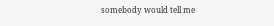somebody would tell me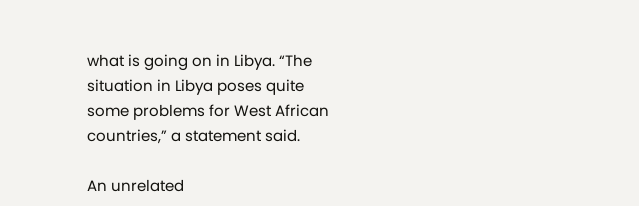what is going on in Libya. “The situation in Libya poses quite some problems for West African countries,” a statement said.

An unrelated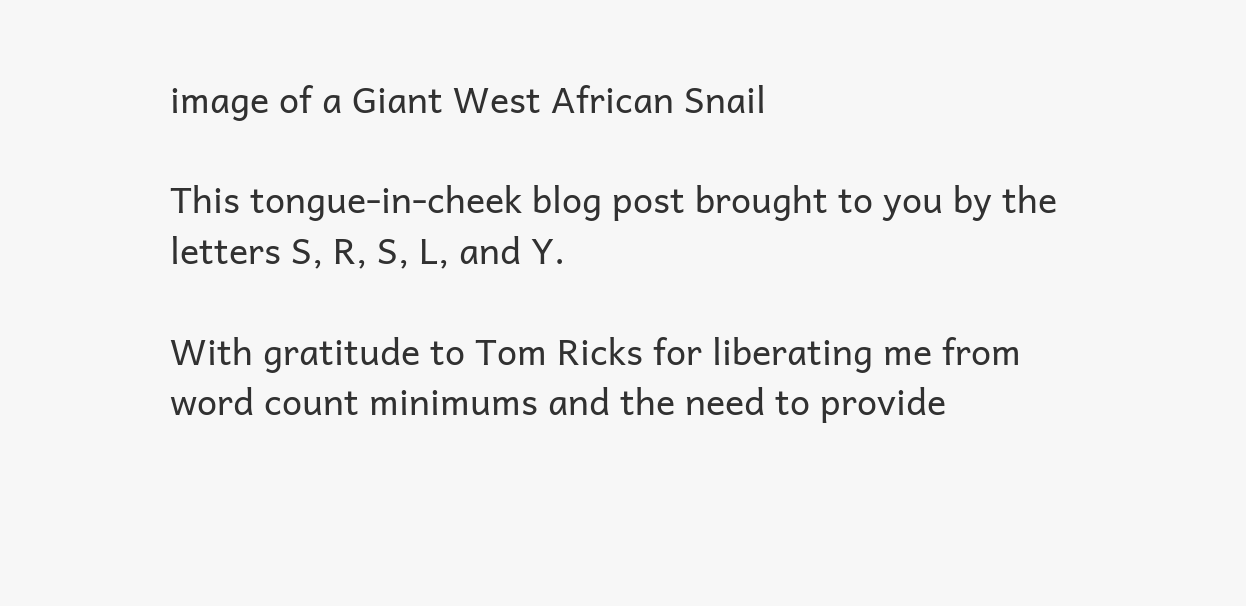image of a Giant West African Snail

This tongue-in-cheek blog post brought to you by the letters S, R, S, L, and Y.

With gratitude to Tom Ricks for liberating me from word count minimums and the need to provide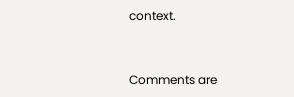context.


Comments are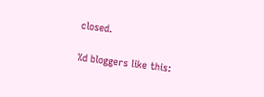closed.

%d bloggers like this: